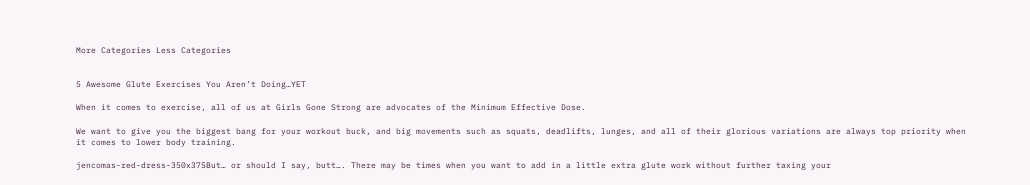More Categories Less Categories


5 Awesome Glute Exercises You Aren’t Doing…YET

When it comes to exercise, all of us at Girls Gone Strong are advocates of the Minimum Effective Dose.

We want to give you the biggest bang for your workout buck, and big movements such as squats, deadlifts, lunges, and all of their glorious variations are always top priority when it comes to lower body training.

jencomas-red-dress-350x375But… or should I say, butt…. There may be times when you want to add in a little extra glute work without further taxing your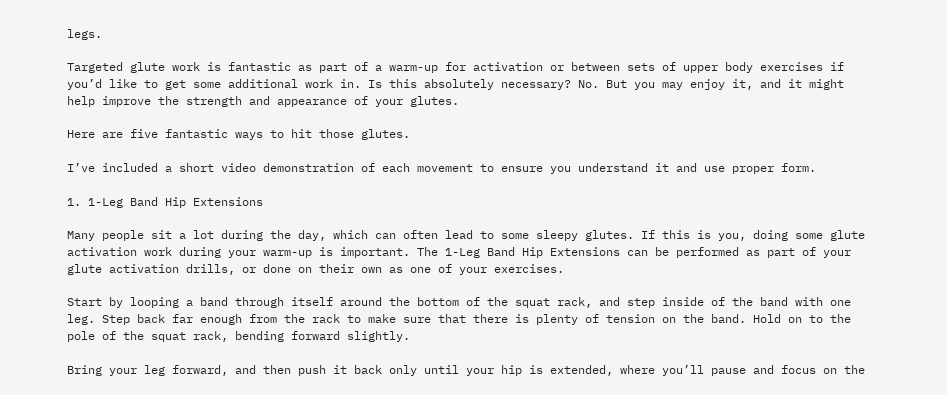legs.

Targeted glute work is fantastic as part of a warm-up for activation or between sets of upper body exercises if you’d like to get some additional work in. Is this absolutely necessary? No. But you may enjoy it, and it might help improve the strength and appearance of your glutes.

Here are five fantastic ways to hit those glutes.

I’ve included a short video demonstration of each movement to ensure you understand it and use proper form.

1. 1-Leg Band Hip Extensions

Many people sit a lot during the day, which can often lead to some sleepy glutes. If this is you, doing some glute activation work during your warm-up is important. The 1-Leg Band Hip Extensions can be performed as part of your glute activation drills, or done on their own as one of your exercises.

Start by looping a band through itself around the bottom of the squat rack, and step inside of the band with one leg. Step back far enough from the rack to make sure that there is plenty of tension on the band. Hold on to the pole of the squat rack, bending forward slightly.

Bring your leg forward, and then push it back only until your hip is extended, where you’ll pause and focus on the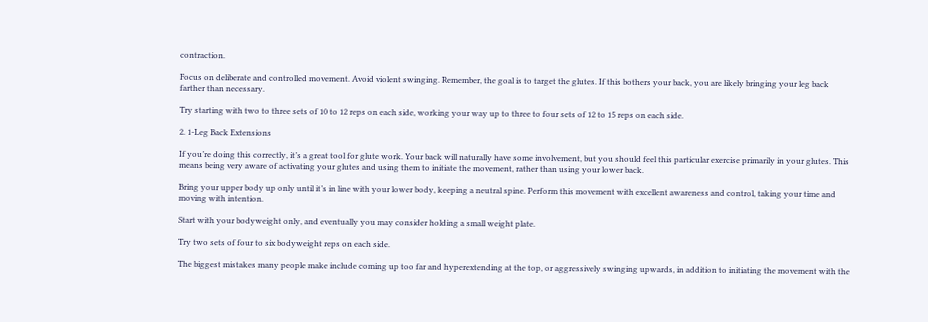contraction.

Focus on deliberate and controlled movement. Avoid violent swinging. Remember, the goal is to target the glutes. If this bothers your back, you are likely bringing your leg back farther than necessary.

Try starting with two to three sets of 10 to 12 reps on each side, working your way up to three to four sets of 12 to 15 reps on each side.

2. 1-Leg Back Extensions

If you’re doing this correctly, it’s a great tool for glute work. Your back will naturally have some involvement, but you should feel this particular exercise primarily in your glutes. This means being very aware of activating your glutes and using them to initiate the movement, rather than using your lower back.

Bring your upper body up only until it’s in line with your lower body, keeping a neutral spine. Perform this movement with excellent awareness and control, taking your time and moving with intention.

Start with your bodyweight only, and eventually you may consider holding a small weight plate.

Try two sets of four to six bodyweight reps on each side.

The biggest mistakes many people make include coming up too far and hyperextending at the top, or aggressively swinging upwards, in addition to initiating the movement with the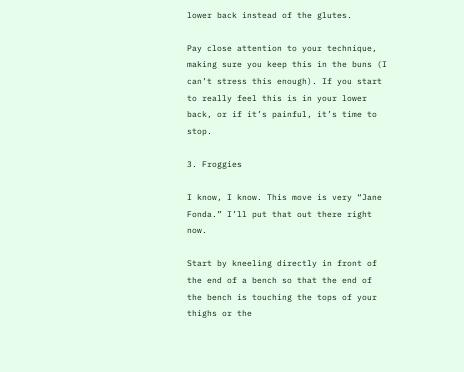lower back instead of the glutes.

Pay close attention to your technique, making sure you keep this in the buns (I can’t stress this enough). If you start to really feel this is in your lower back, or if it’s painful, it’s time to stop.

3. Froggies

I know, I know. This move is very “Jane Fonda.” I’ll put that out there right now.

Start by kneeling directly in front of the end of a bench so that the end of the bench is touching the tops of your thighs or the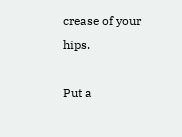crease of your hips.

Put a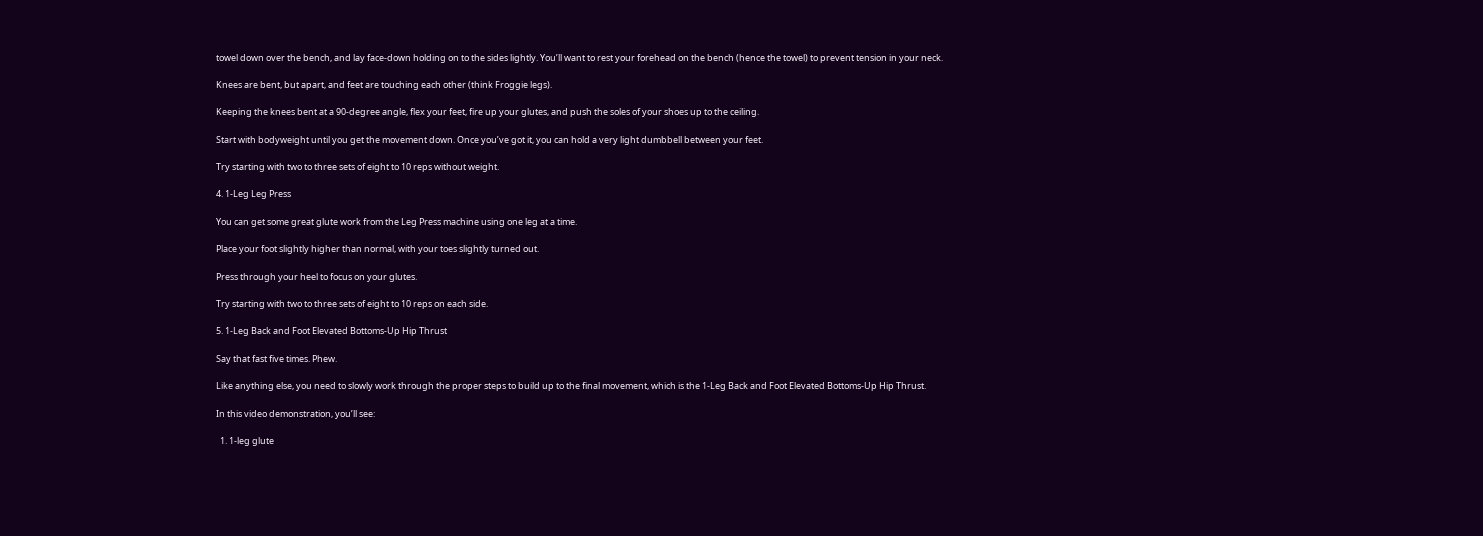towel down over the bench, and lay face-down holding on to the sides lightly. You’ll want to rest your forehead on the bench (hence the towel) to prevent tension in your neck.

Knees are bent, but apart, and feet are touching each other (think Froggie legs).

Keeping the knees bent at a 90-degree angle, flex your feet, fire up your glutes, and push the soles of your shoes up to the ceiling.

Start with bodyweight until you get the movement down. Once you’ve got it, you can hold a very light dumbbell between your feet.

Try starting with two to three sets of eight to 10 reps without weight.

4. 1-Leg Leg Press

You can get some great glute work from the Leg Press machine using one leg at a time.

Place your foot slightly higher than normal, with your toes slightly turned out.

Press through your heel to focus on your glutes.

Try starting with two to three sets of eight to 10 reps on each side.

5. 1-Leg Back and Foot Elevated Bottoms-Up Hip Thrust

Say that fast five times. Phew.

Like anything else, you need to slowly work through the proper steps to build up to the final movement, which is the 1-Leg Back and Foot Elevated Bottoms-Up Hip Thrust.

In this video demonstration, you’ll see:

  1. 1-leg glute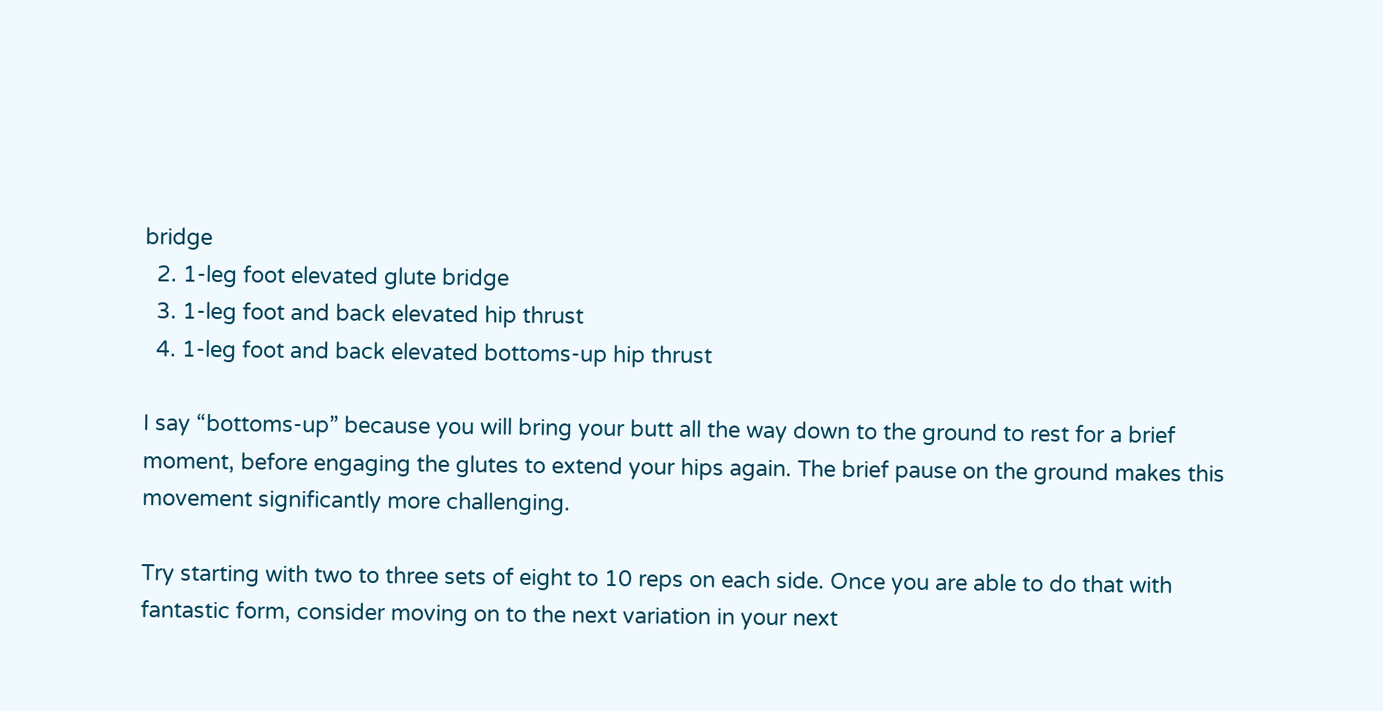bridge
  2. 1-leg foot elevated glute bridge
  3. 1-leg foot and back elevated hip thrust
  4. 1-leg foot and back elevated bottoms-up hip thrust

I say “bottoms-up” because you will bring your butt all the way down to the ground to rest for a brief moment, before engaging the glutes to extend your hips again. The brief pause on the ground makes this movement significantly more challenging.

Try starting with two to three sets of eight to 10 reps on each side. Once you are able to do that with fantastic form, consider moving on to the next variation in your next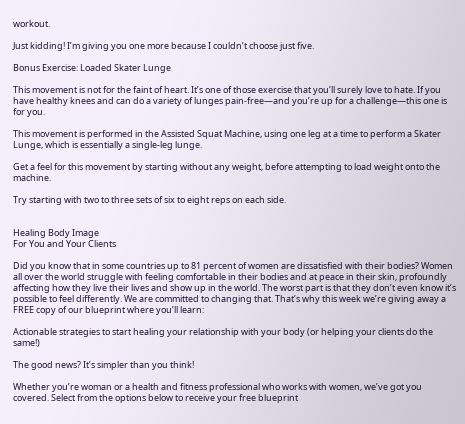workout.

Just kidding! I’m giving you one more because I couldn’t choose just five.

Bonus Exercise: Loaded Skater Lunge

This movement is not for the faint of heart. It’s one of those exercise that you’ll surely love to hate. If you have healthy knees and can do a variety of lunges pain-free—and you’re up for a challenge—this one is for you.

This movement is performed in the Assisted Squat Machine, using one leg at a time to perform a Skater Lunge, which is essentially a single-leg lunge.

Get a feel for this movement by starting without any weight, before attempting to load weight onto the machine.

Try starting with two to three sets of six to eight reps on each side.


Healing Body Image
For You and Your Clients

Did you know that in some countries up to 81 percent of women are dissatisfied with their bodies? Women all over the world struggle with feeling comfortable in their bodies and at peace in their skin, profoundly affecting how they live their lives and show up in the world. The worst part is that they don’t even know it’s possible to feel differently. We are committed to changing that. That’s why this week we’re giving away a FREE copy of our blueprint where you’ll learn:

Actionable strategies to start healing your relationship with your body (or helping your clients do the same!)

The good news? It’s simpler than you think!

Whether you’re woman or a health and fitness professional who works with women, we’ve got you covered. Select from the options below to receive your free blueprint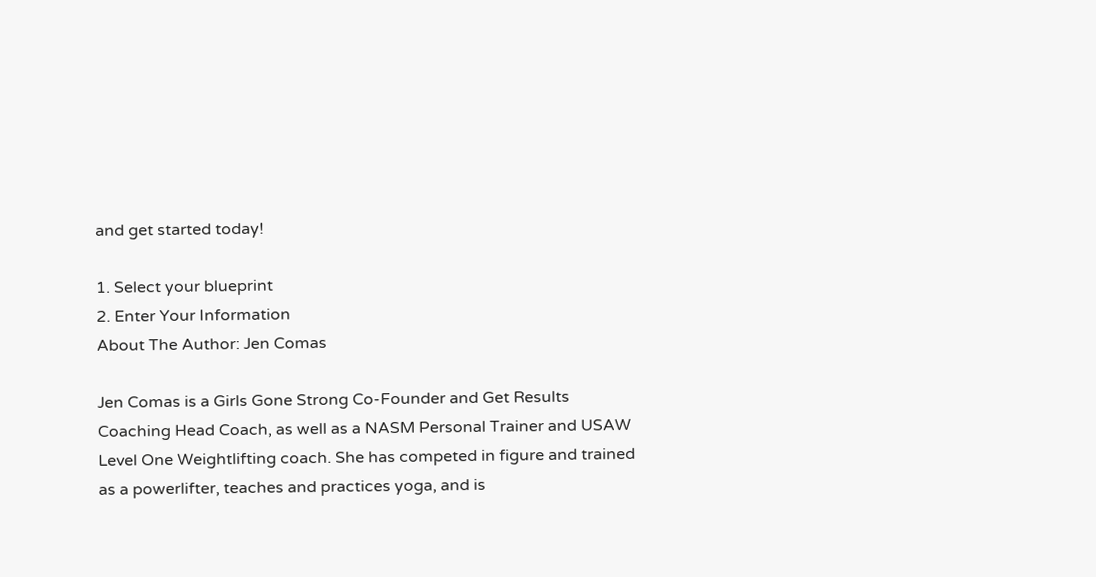and get started today!

1. Select your blueprint
2. Enter Your Information
About The Author: Jen Comas

Jen Comas is a Girls Gone Strong Co-Founder and Get Results Coaching Head Coach, as well as a NASM Personal Trainer and USAW Level One Weightlifting coach. She has competed in figure and trained as a powerlifter, teaches and practices yoga, and is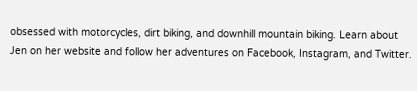obsessed with motorcycles, dirt biking, and downhill mountain biking. Learn about Jen on her website and follow her adventures on Facebook, Instagram, and Twitter.